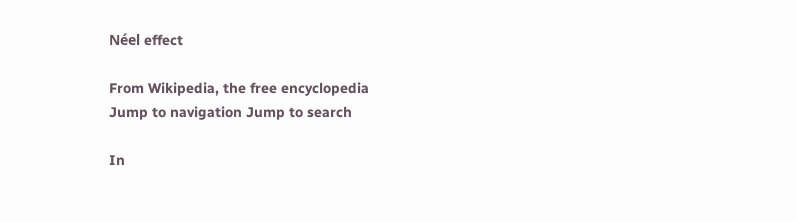Néel effect

From Wikipedia, the free encyclopedia
Jump to navigation Jump to search

In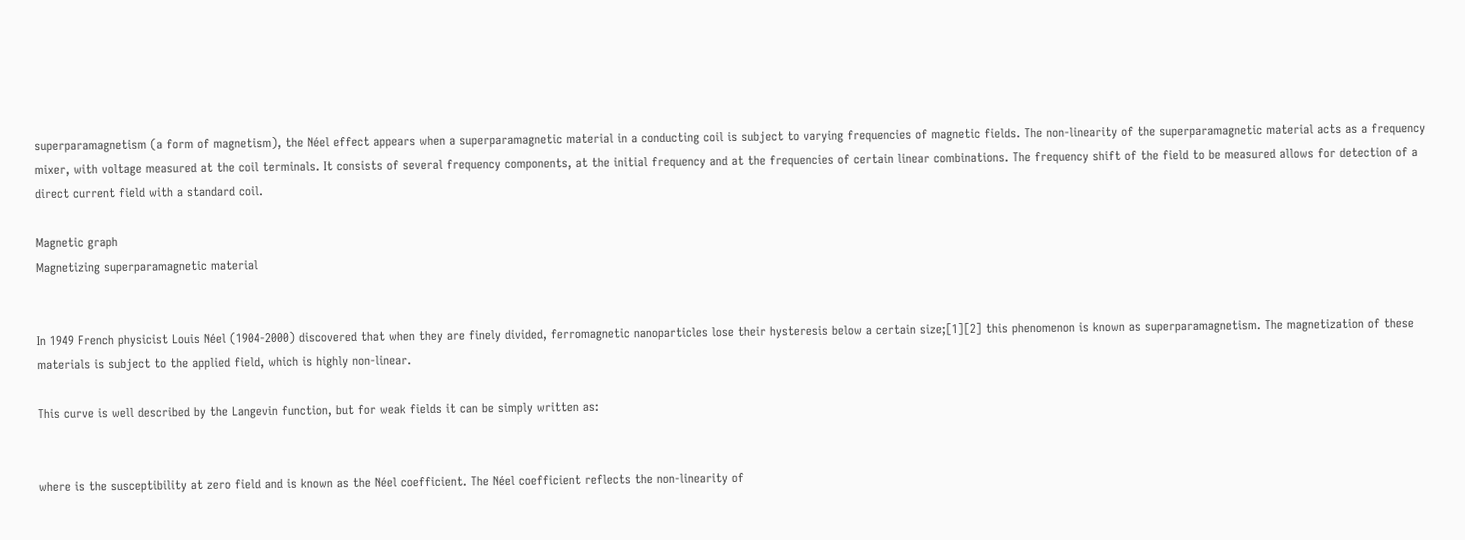superparamagnetism (a form of magnetism), the Néel effect appears when a superparamagnetic material in a conducting coil is subject to varying frequencies of magnetic fields. The non-linearity of the superparamagnetic material acts as a frequency mixer, with voltage measured at the coil terminals. It consists of several frequency components, at the initial frequency and at the frequencies of certain linear combinations. The frequency shift of the field to be measured allows for detection of a direct current field with a standard coil.

Magnetic graph
Magnetizing superparamagnetic material


In 1949 French physicist Louis Néel (1904-2000) discovered that when they are finely divided, ferromagnetic nanoparticles lose their hysteresis below a certain size;[1][2] this phenomenon is known as superparamagnetism. The magnetization of these materials is subject to the applied field, which is highly non-linear.

This curve is well described by the Langevin function, but for weak fields it can be simply written as:


where is the susceptibility at zero field and is known as the Néel coefficient. The Néel coefficient reflects the non-linearity of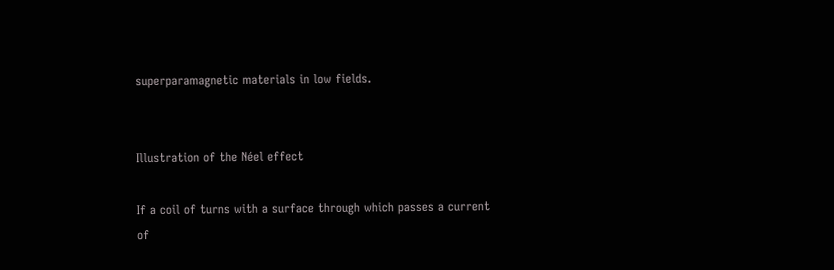superparamagnetic materials in low fields.


Illustration of the Néel effect

If a coil of turns with a surface through which passes a current of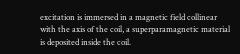excitation is immersed in a magnetic field collinear with the axis of the coil, a superparamagnetic material is deposited inside the coil.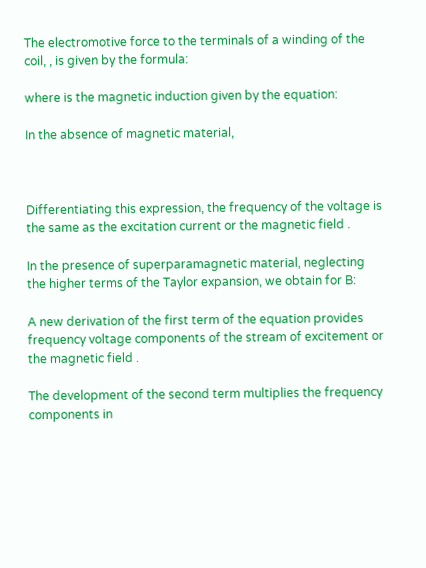The electromotive force to the terminals of a winding of the coil, , is given by the formula:

where is the magnetic induction given by the equation:

In the absence of magnetic material,



Differentiating this expression, the frequency of the voltage is the same as the excitation current or the magnetic field .

In the presence of superparamagnetic material, neglecting the higher terms of the Taylor expansion, we obtain for B:

A new derivation of the first term of the equation provides frequency voltage components of the stream of excitement or the magnetic field .

The development of the second term multiplies the frequency components in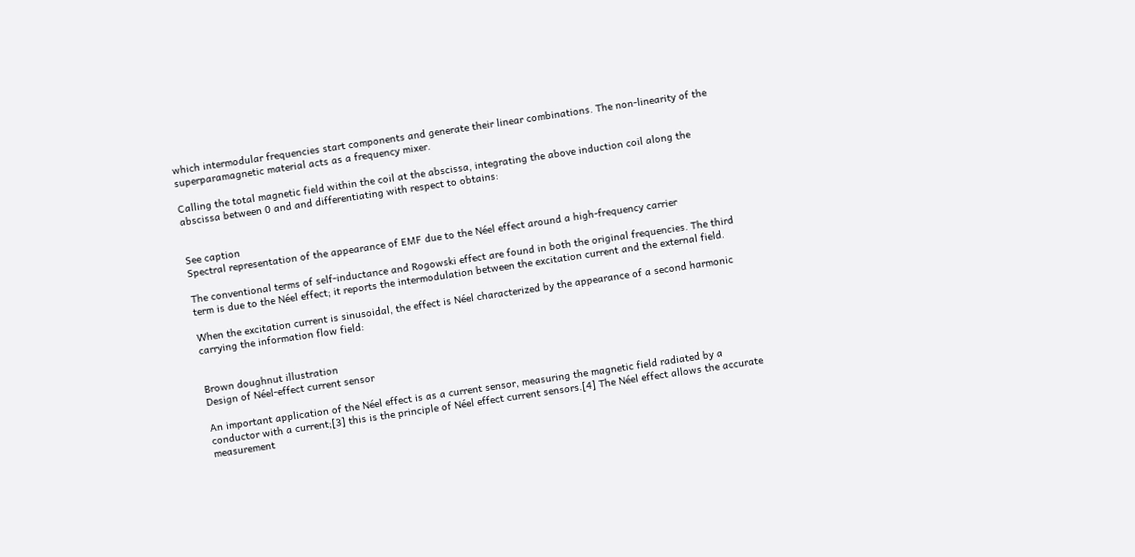which intermodular frequencies start components and generate their linear combinations. The non-linearity of the superparamagnetic material acts as a frequency mixer.

Calling the total magnetic field within the coil at the abscissa, integrating the above induction coil along the abscissa between 0 and and differentiating with respect to obtains:


See caption
Spectral representation of the appearance of EMF due to the Néel effect around a high-frequency carrier

The conventional terms of self-inductance and Rogowski effect are found in both the original frequencies. The third term is due to the Néel effect; it reports the intermodulation between the excitation current and the external field.

When the excitation current is sinusoidal, the effect is Néel characterized by the appearance of a second harmonic carrying the information flow field:


Brown doughnut illustration
Design of Néel-effect current sensor

An important application of the Néel effect is as a current sensor, measuring the magnetic field radiated by a conductor with a current;[3] this is the principle of Néel effect current sensors.[4] The Néel effect allows the accurate measurement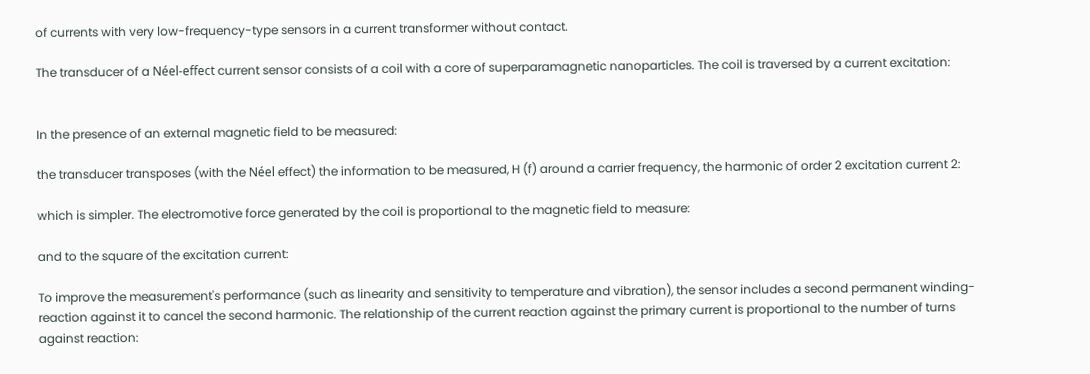of currents with very low-frequency-type sensors in a current transformer without contact.

The transducer of a Néel-effect current sensor consists of a coil with a core of superparamagnetic nanoparticles. The coil is traversed by a current excitation:


In the presence of an external magnetic field to be measured:

the transducer transposes (with the Néel effect) the information to be measured, H (f) around a carrier frequency, the harmonic of order 2 excitation current 2:

which is simpler. The electromotive force generated by the coil is proportional to the magnetic field to measure:

and to the square of the excitation current:

To improve the measurement's performance (such as linearity and sensitivity to temperature and vibration), the sensor includes a second permanent winding-reaction against it to cancel the second harmonic. The relationship of the current reaction against the primary current is proportional to the number of turns against reaction: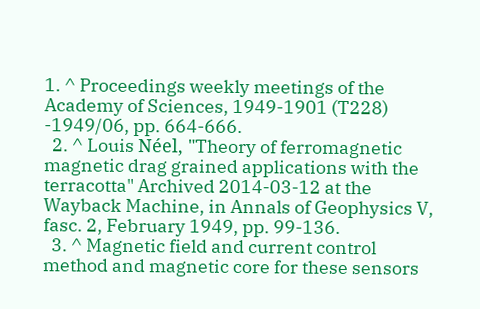1. ^ Proceedings weekly meetings of the Academy of Sciences, 1949-1901 (T228) -1949/06, pp. 664-666.
  2. ^ Louis Néel, "Theory of ferromagnetic magnetic drag grained applications with the terracotta" Archived 2014-03-12 at the Wayback Machine, in Annals of Geophysics V, fasc. 2, February 1949, pp. 99-136.
  3. ^ Magnetic field and current control method and magnetic core for these sensors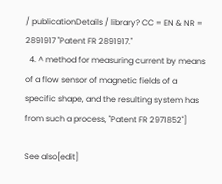/ publicationDetails / library? CC = EN & NR = 2891917 "Patent FR 2891917."
  4. ^ method for measuring current by means of a flow sensor of magnetic fields of a specific shape, and the resulting system has from such a process, "Patent FR 2971852"]

See also[edit]